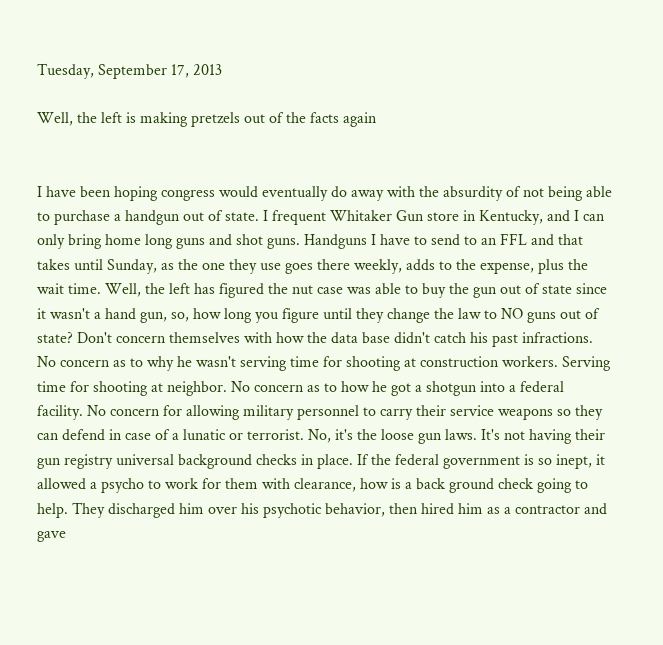Tuesday, September 17, 2013

Well, the left is making pretzels out of the facts again


I have been hoping congress would eventually do away with the absurdity of not being able to purchase a handgun out of state. I frequent Whitaker Gun store in Kentucky, and I can only bring home long guns and shot guns. Handguns I have to send to an FFL and that takes until Sunday, as the one they use goes there weekly, adds to the expense, plus the wait time. Well, the left has figured the nut case was able to buy the gun out of state since it wasn't a hand gun, so, how long you figure until they change the law to NO guns out of state? Don't concern themselves with how the data base didn't catch his past infractions. No concern as to why he wasn't serving time for shooting at construction workers. Serving time for shooting at neighbor. No concern as to how he got a shotgun into a federal facility. No concern for allowing military personnel to carry their service weapons so they can defend in case of a lunatic or terrorist. No, it's the loose gun laws. It's not having their gun registry universal background checks in place. If the federal government is so inept, it allowed a psycho to work for them with clearance, how is a back ground check going to help. They discharged him over his psychotic behavior, then hired him as a contractor and gave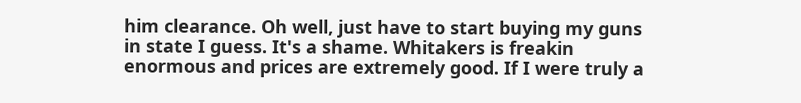him clearance. Oh well, just have to start buying my guns in state I guess. It's a shame. Whitakers is freakin enormous and prices are extremely good. If I were truly a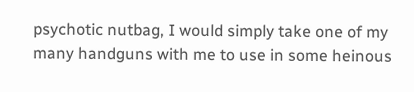psychotic nutbag, I would simply take one of my many handguns with me to use in some heinous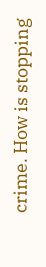crime. How is stopping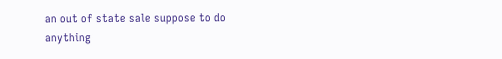an out of state sale suppose to do anything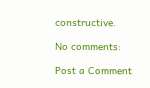constructive.

No comments:

Post a Comment